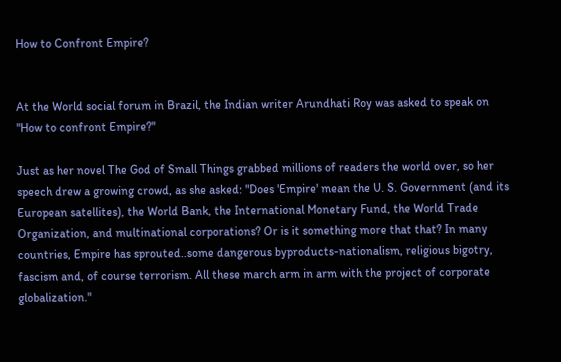How to Confront Empire?


At the World social forum in Brazil, the Indian writer Arundhati Roy was asked to speak on "How to confront Empire?"

Just as her novel The God of Small Things grabbed millions of readers the world over, so her speech drew a growing crowd, as she asked: "Does 'Empire' mean the U. S. Government (and its European satellites), the World Bank, the International Monetary Fund, the World Trade Organization, and multinational corporations? Or is it something more that that? In many countries, Empire has sprouted..some dangerous byproducts-nationalism, religious bigotry, fascism and, of course terrorism. All these march arm in arm with the project of corporate globalization."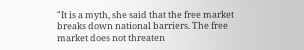"It is a myth, she said that the free market breaks down national barriers. The free market does not threaten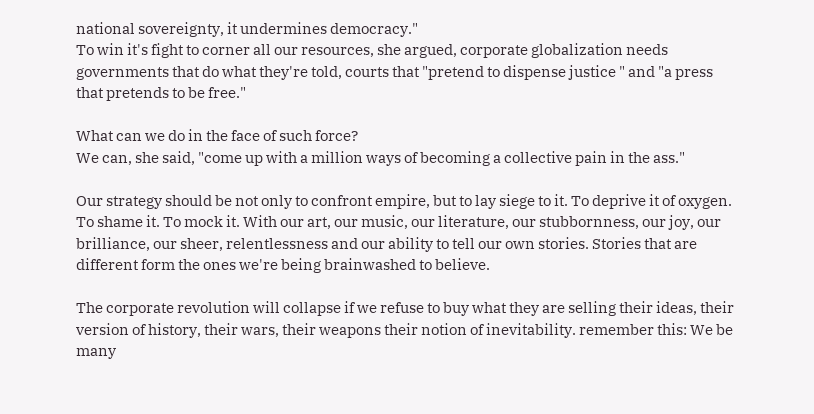national sovereignty, it undermines democracy."
To win it's fight to corner all our resources, she argued, corporate globalization needs governments that do what they're told, courts that "pretend to dispense justice " and "a press that pretends to be free."

What can we do in the face of such force?
We can, she said, "come up with a million ways of becoming a collective pain in the ass."

Our strategy should be not only to confront empire, but to lay siege to it. To deprive it of oxygen. To shame it. To mock it. With our art, our music, our literature, our stubbornness, our joy, our brilliance, our sheer, relentlessness and our ability to tell our own stories. Stories that are different form the ones we're being brainwashed to believe.

The corporate revolution will collapse if we refuse to buy what they are selling their ideas, their version of history, their wars, their weapons their notion of inevitability. remember this: We be many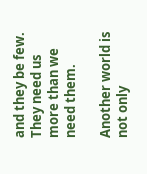and they be few. They need us more than we need them.

Another world is not only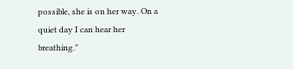possible, she is on her way. On a quiet day I can hear her breathing."